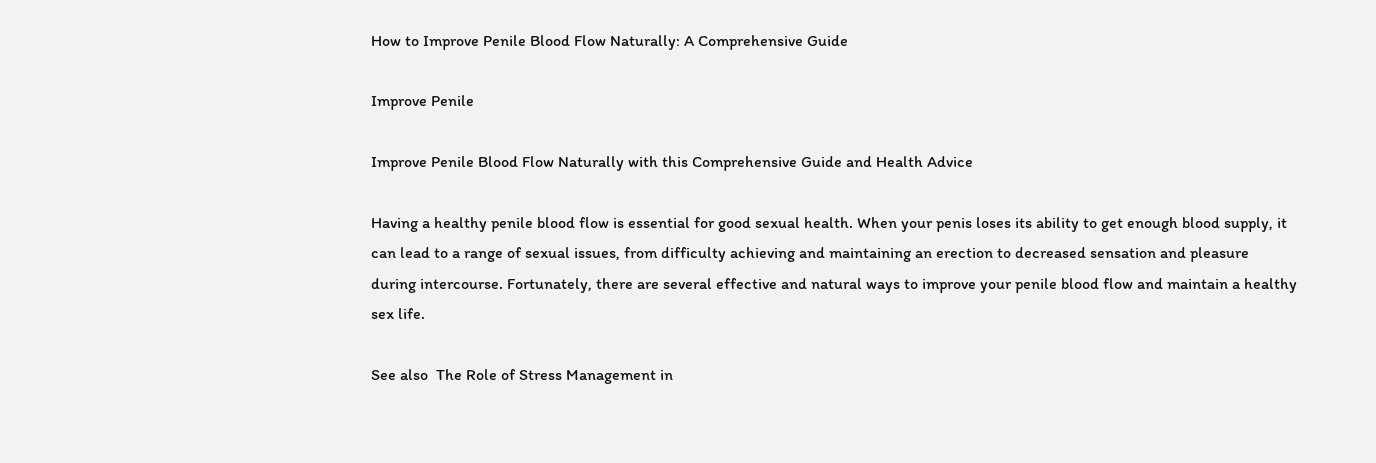How to Improve Penile Blood Flow Naturally: A Comprehensive Guide

Improve Penile

Improve Penile Blood Flow Naturally with this Comprehensive Guide and Health Advice

Having a healthy penile blood flow is essential for good sexual health. When your penis loses its ability to get enough blood supply, it can lead to a range of sexual issues, from difficulty achieving and maintaining an erection to decreased sensation and pleasure during intercourse. Fortunately, there are several effective and natural ways to improve your penile blood flow and maintain a healthy sex life.

See also  The Role of Stress Management in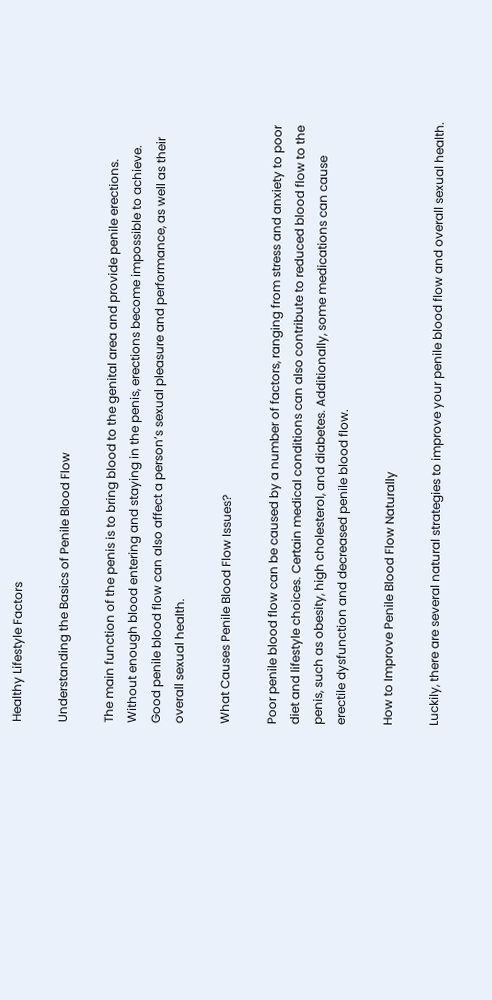Healthy Lifestyle Factors

Understanding the Basics of Penile Blood Flow

The main function of the penis is to bring blood to the genital area and provide penile erections. Without enough blood entering and staying in the penis, erections become impossible to achieve. Good penile blood flow can also affect a person’s sexual pleasure and performance, as well as their overall sexual health.

What Causes Penile Blood Flow Issues?

Poor penile blood flow can be caused by a number of factors, ranging from stress and anxiety to poor diet and lifestyle choices. Certain medical conditions can also contribute to reduced blood flow to the penis, such as obesity, high cholesterol, and diabetes. Additionally, some medications can cause erectile dysfunction and decreased penile blood flow.

How to Improve Penile Blood Flow Naturally

Luckily, there are several natural strategies to improve your penile blood flow and overall sexual health.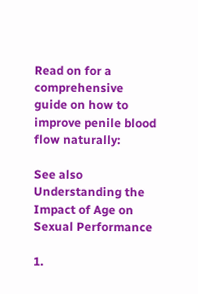Read on for a comprehensive guide on how to improve penile blood flow naturally:

See also  Understanding the Impact of Age on Sexual Performance

1.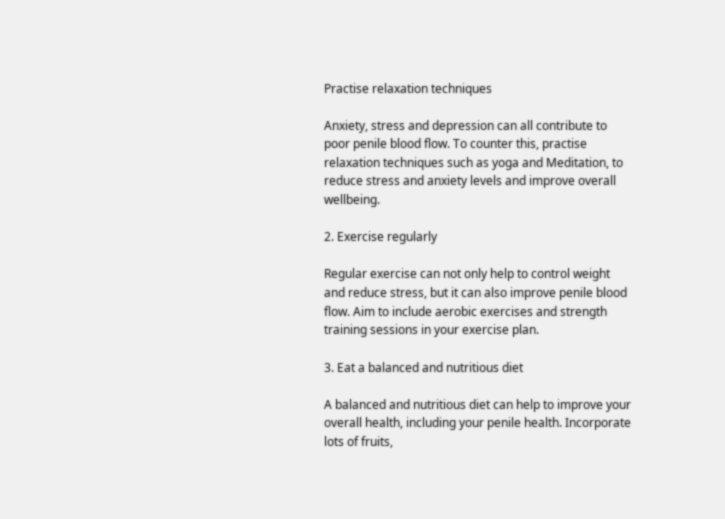Practise relaxation techniques

Anxiety, stress and depression can all contribute to poor penile blood flow. To counter this, practise relaxation techniques such as yoga and Meditation, to reduce stress and anxiety levels and improve overall wellbeing.

2. Exercise regularly

Regular exercise can not only help to control weight and reduce stress, but it can also improve penile blood flow. Aim to include aerobic exercises and strength training sessions in your exercise plan.

3. Eat a balanced and nutritious diet

A balanced and nutritious diet can help to improve your overall health, including your penile health. Incorporate lots of fruits,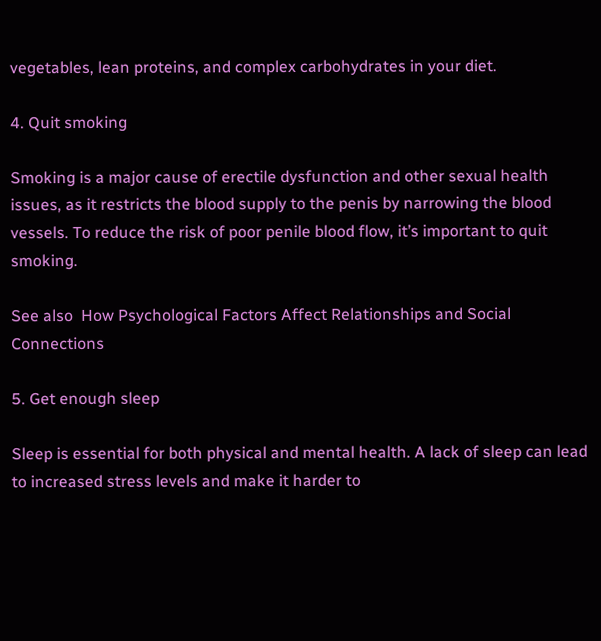vegetables, lean proteins, and complex carbohydrates in your diet.

4. Quit smoking

Smoking is a major cause of erectile dysfunction and other sexual health issues, as it restricts the blood supply to the penis by narrowing the blood vessels. To reduce the risk of poor penile blood flow, it’s important to quit smoking.

See also  How Psychological Factors Affect Relationships and Social Connections

5. Get enough sleep

Sleep is essential for both physical and mental health. A lack of sleep can lead to increased stress levels and make it harder to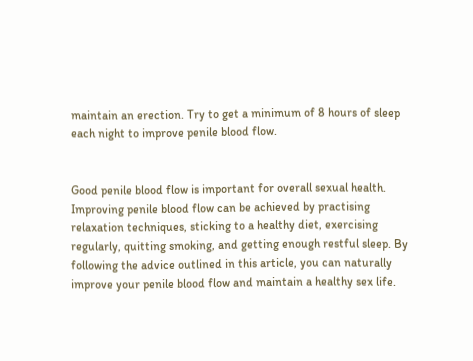maintain an erection. Try to get a minimum of 8 hours of sleep each night to improve penile blood flow.


Good penile blood flow is important for overall sexual health. Improving penile blood flow can be achieved by practising relaxation techniques, sticking to a healthy diet, exercising regularly, quitting smoking, and getting enough restful sleep. By following the advice outlined in this article, you can naturally improve your penile blood flow and maintain a healthy sex life.